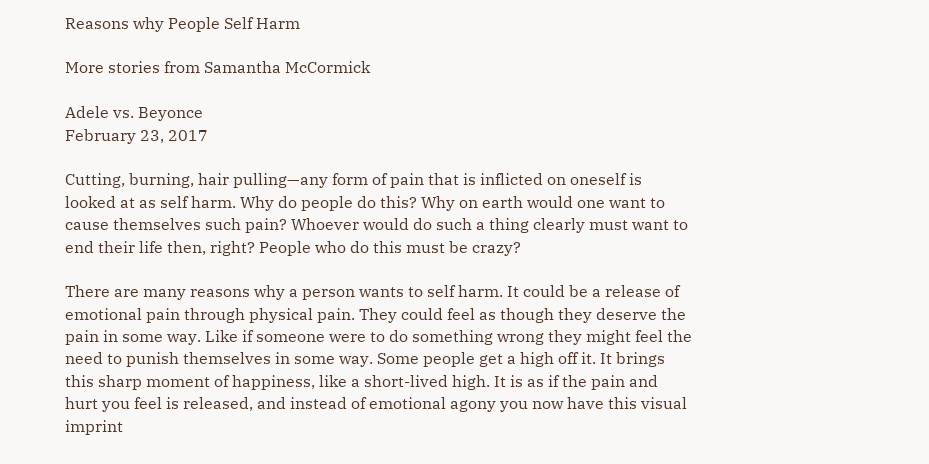Reasons why People Self Harm

More stories from Samantha McCormick

Adele vs. Beyonce
February 23, 2017

Cutting, burning, hair pulling—any form of pain that is inflicted on oneself is looked at as self harm. Why do people do this? Why on earth would one want to cause themselves such pain? Whoever would do such a thing clearly must want to end their life then, right? People who do this must be crazy?

There are many reasons why a person wants to self harm. It could be a release of emotional pain through physical pain. They could feel as though they deserve the pain in some way. Like if someone were to do something wrong they might feel the need to punish themselves in some way. Some people get a high off it. It brings this sharp moment of happiness, like a short-lived high. It is as if the pain and hurt you feel is released, and instead of emotional agony you now have this visual imprint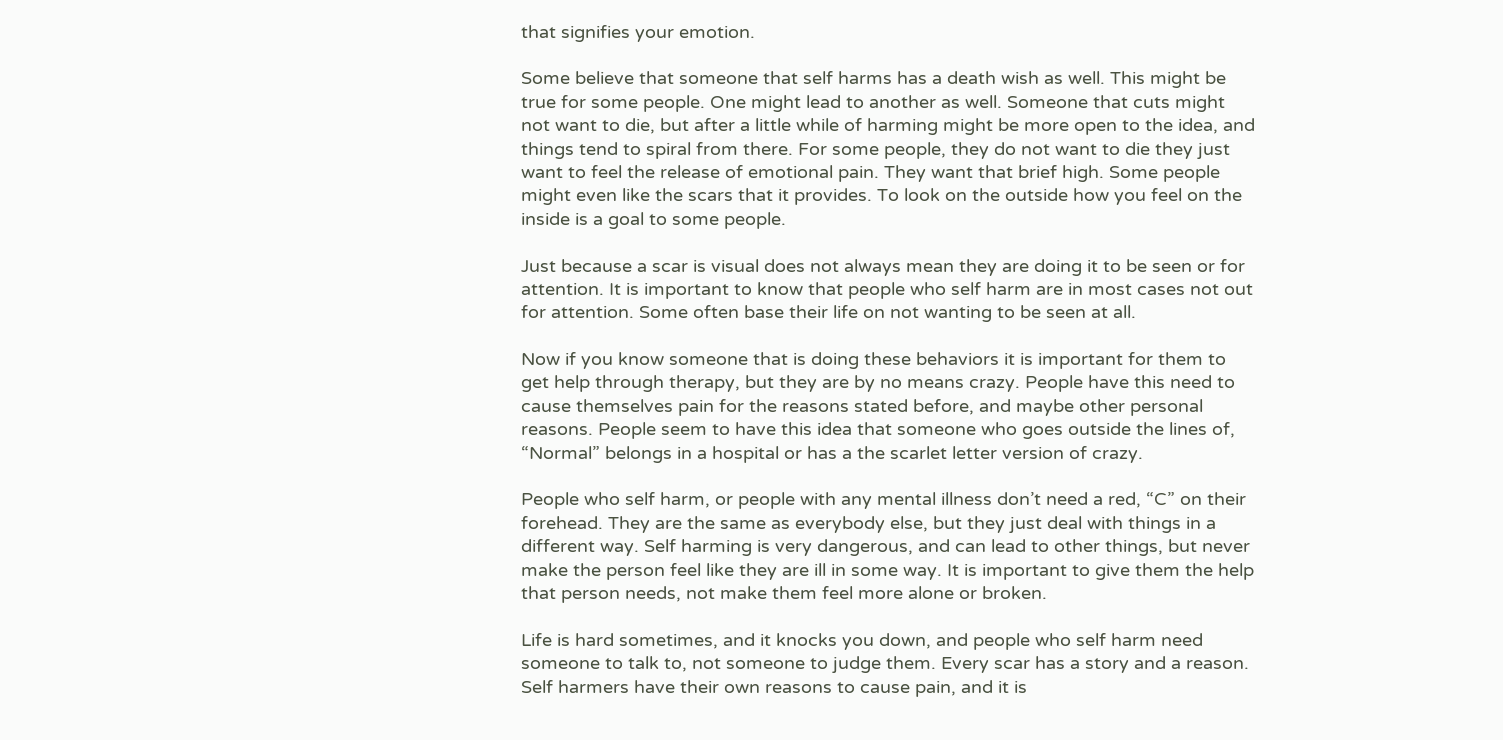that signifies your emotion.

Some believe that someone that self harms has a death wish as well. This might be true for some people. One might lead to another as well. Someone that cuts might not want to die, but after a little while of harming might be more open to the idea, and things tend to spiral from there. For some people, they do not want to die they just want to feel the release of emotional pain. They want that brief high. Some people might even like the scars that it provides. To look on the outside how you feel on the inside is a goal to some people.

Just because a scar is visual does not always mean they are doing it to be seen or for attention. It is important to know that people who self harm are in most cases not out for attention. Some often base their life on not wanting to be seen at all.

Now if you know someone that is doing these behaviors it is important for them to get help through therapy, but they are by no means crazy. People have this need to cause themselves pain for the reasons stated before, and maybe other personal reasons. People seem to have this idea that someone who goes outside the lines of, “Normal” belongs in a hospital or has a the scarlet letter version of crazy.

People who self harm, or people with any mental illness don’t need a red, “C” on their forehead. They are the same as everybody else, but they just deal with things in a different way. Self harming is very dangerous, and can lead to other things, but never make the person feel like they are ill in some way. It is important to give them the help that person needs, not make them feel more alone or broken.

Life is hard sometimes, and it knocks you down, and people who self harm need someone to talk to, not someone to judge them. Every scar has a story and a reason. Self harmers have their own reasons to cause pain, and it is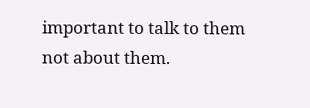important to talk to them not about them.